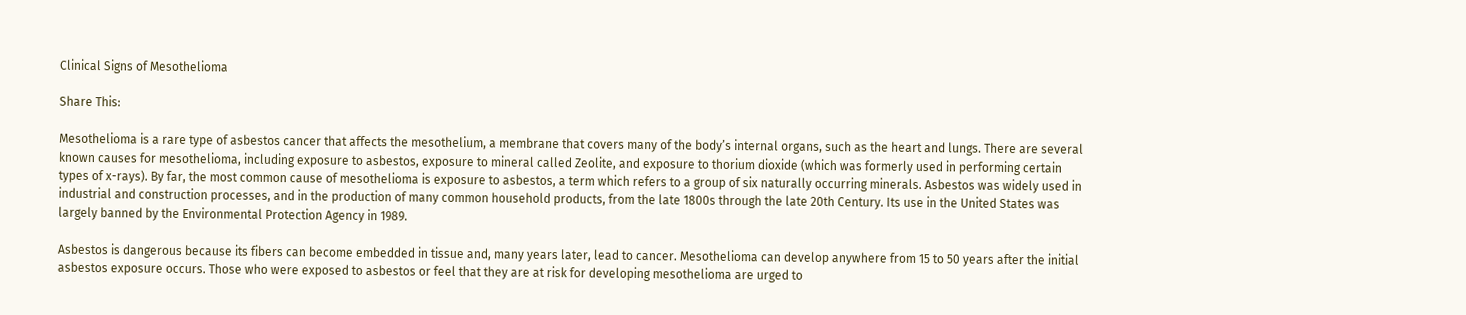Clinical Signs of Mesothelioma

Share This:

Mesothelioma is a rare type of asbestos cancer that affects the mesothelium, a membrane that covers many of the body’s internal organs, such as the heart and lungs. There are several known causes for mesothelioma, including exposure to asbestos, exposure to mineral called Zeolite, and exposure to thorium dioxide (which was formerly used in performing certain types of x-rays). By far, the most common cause of mesothelioma is exposure to asbestos, a term which refers to a group of six naturally occurring minerals. Asbestos was widely used in industrial and construction processes, and in the production of many common household products, from the late 1800s through the late 20th Century. Its use in the United States was largely banned by the Environmental Protection Agency in 1989.

Asbestos is dangerous because its fibers can become embedded in tissue and, many years later, lead to cancer. Mesothelioma can develop anywhere from 15 to 50 years after the initial asbestos exposure occurs. Those who were exposed to asbestos or feel that they are at risk for developing mesothelioma are urged to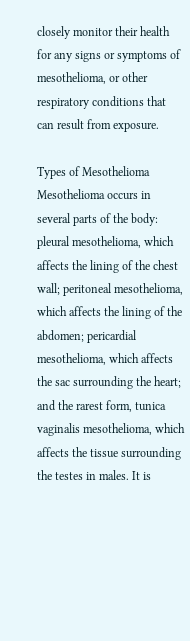closely monitor their health for any signs or symptoms of mesothelioma, or other respiratory conditions that can result from exposure.

Types of Mesothelioma Mesothelioma occurs in several parts of the body: pleural mesothelioma, which affects the lining of the chest wall; peritoneal mesothelioma, which affects the lining of the abdomen; pericardial mesothelioma, which affects the sac surrounding the heart; and the rarest form, tunica vaginalis mesothelioma, which affects the tissue surrounding the testes in males. It is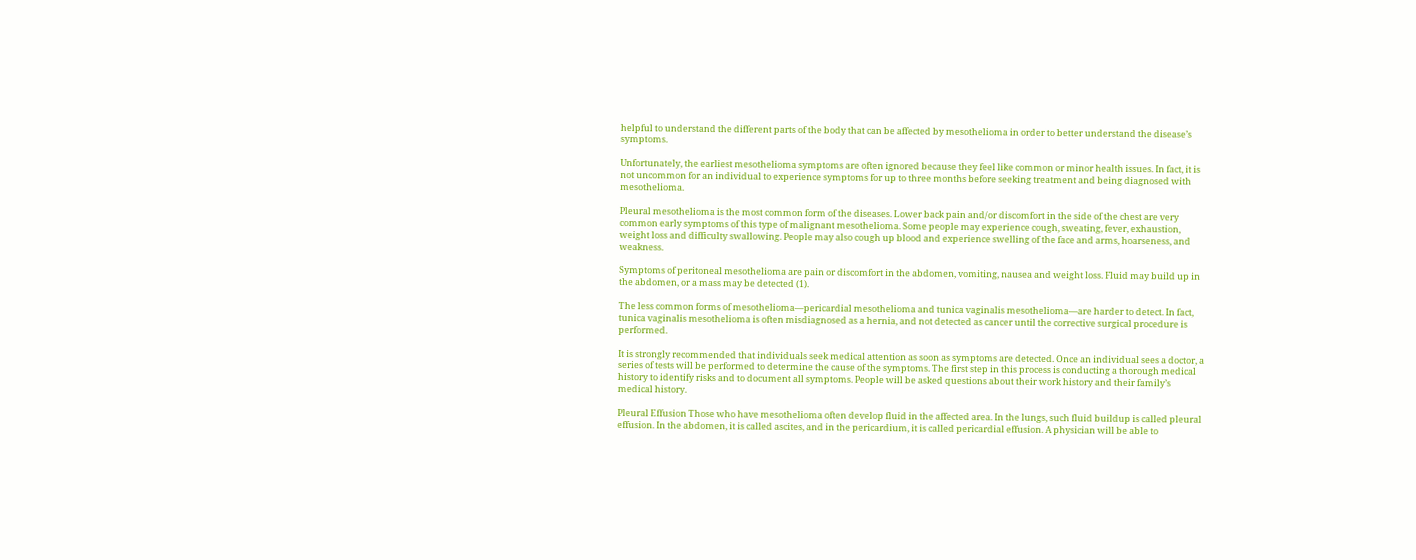helpful to understand the different parts of the body that can be affected by mesothelioma in order to better understand the disease’s symptoms.

Unfortunately, the earliest mesothelioma symptoms are often ignored because they feel like common or minor health issues. In fact, it is not uncommon for an individual to experience symptoms for up to three months before seeking treatment and being diagnosed with mesothelioma.

Pleural mesothelioma is the most common form of the diseases. Lower back pain and/or discomfort in the side of the chest are very common early symptoms of this type of malignant mesothelioma. Some people may experience cough, sweating, fever, exhaustion, weight loss and difficulty swallowing. People may also cough up blood and experience swelling of the face and arms, hoarseness, and weakness.

Symptoms of peritoneal mesothelioma are pain or discomfort in the abdomen, vomiting, nausea and weight loss. Fluid may build up in the abdomen, or a mass may be detected (1).

The less common forms of mesothelioma—pericardial mesothelioma and tunica vaginalis mesothelioma—are harder to detect. In fact, tunica vaginalis mesothelioma is often misdiagnosed as a hernia, and not detected as cancer until the corrective surgical procedure is performed.

It is strongly recommended that individuals seek medical attention as soon as symptoms are detected. Once an individual sees a doctor, a series of tests will be performed to determine the cause of the symptoms. The first step in this process is conducting a thorough medical history to identify risks and to document all symptoms. People will be asked questions about their work history and their family’s medical history.

Pleural Effusion Those who have mesothelioma often develop fluid in the affected area. In the lungs, such fluid buildup is called pleural effusion. In the abdomen, it is called ascites, and in the pericardium, it is called pericardial effusion. A physician will be able to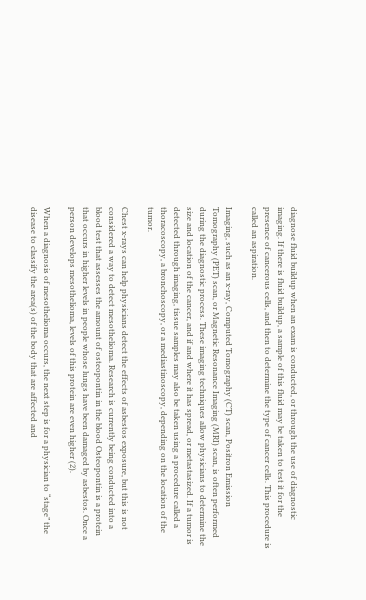diagnose fluid buildup when an exam is conducted, or through the use of diagnostic imaging. If there is fluid buildup, a sample of this fluid may be taken to test it for the presence of cancerous cells, and then to determine the type of cancer cells. This procedure is called an aspiration.

Imaging, such as an x-ray, Computed Tomography (CT) scan, Positron Emission Tomography (PET) scan, or Magnetic Resonance Imaging (MRI) scan, is often performed during the diagnostic process. These imaging techniques allow physicians to determine the size and location of the cancer, and if and where it has spread, or metastasized. If a tumor is detected through imaging, tissue samples may also be taken using a procedure called a thoracoscopy, a bronchoscopy, or a mediastinoscopy, depending on the location of the tumor.

Chest x-rays can help physicians detect the effects of asbestos exposure, but this is not considered a way to detect mesothelioma. Research is currently being conducted into a blood test that assesses the amount of osteopontin in the blood Osteopontin is a protein that occurs in higher levels in people whose lungs have been damaged by asbestos. Once a person develops mesothelioma, levels of this protein are even higher (2).

When a diagnosis of mesothelioma occurs, the next step is for a physician to “stage” the disease to classify the area(s) of the body that are affected and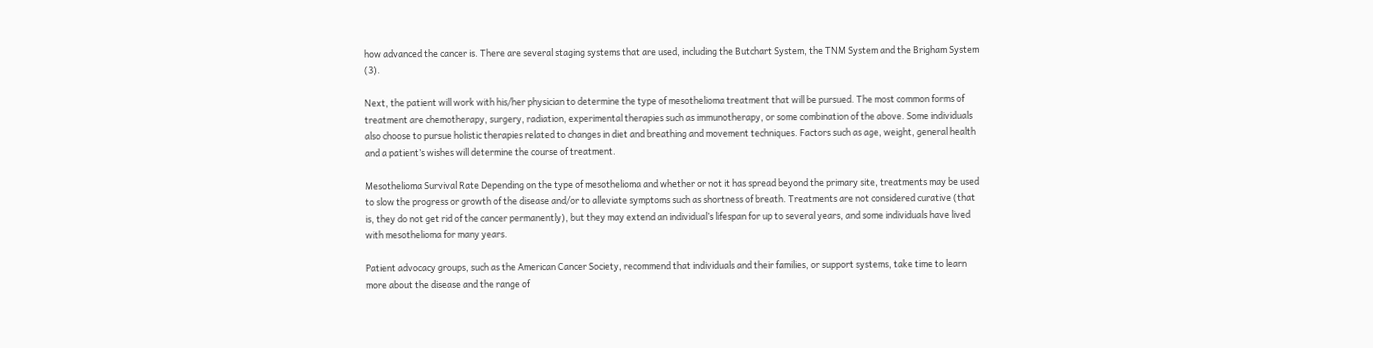how advanced the cancer is. There are several staging systems that are used, including the Butchart System, the TNM System and the Brigham System (3).

Next, the patient will work with his/her physician to determine the type of mesothelioma treatment that will be pursued. The most common forms of treatment are chemotherapy, surgery, radiation, experimental therapies such as immunotherapy, or some combination of the above. Some individuals also choose to pursue holistic therapies related to changes in diet and breathing and movement techniques. Factors such as age, weight, general health and a patient’s wishes will determine the course of treatment.

Mesothelioma Survival Rate Depending on the type of mesothelioma and whether or not it has spread beyond the primary site, treatments may be used to slow the progress or growth of the disease and/or to alleviate symptoms such as shortness of breath. Treatments are not considered curative (that is, they do not get rid of the cancer permanently), but they may extend an individual’s lifespan for up to several years, and some individuals have lived with mesothelioma for many years.

Patient advocacy groups, such as the American Cancer Society, recommend that individuals and their families, or support systems, take time to learn more about the disease and the range of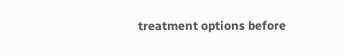treatment options before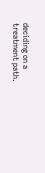deciding on a treatment path.